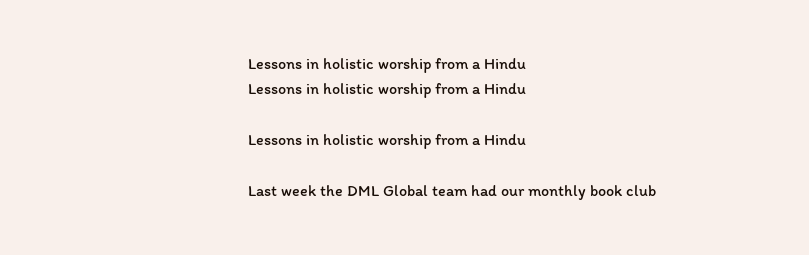Lessons in holistic worship from a Hindu
Lessons in holistic worship from a Hindu

Lessons in holistic worship from a Hindu

Last week the DML Global team had our monthly book club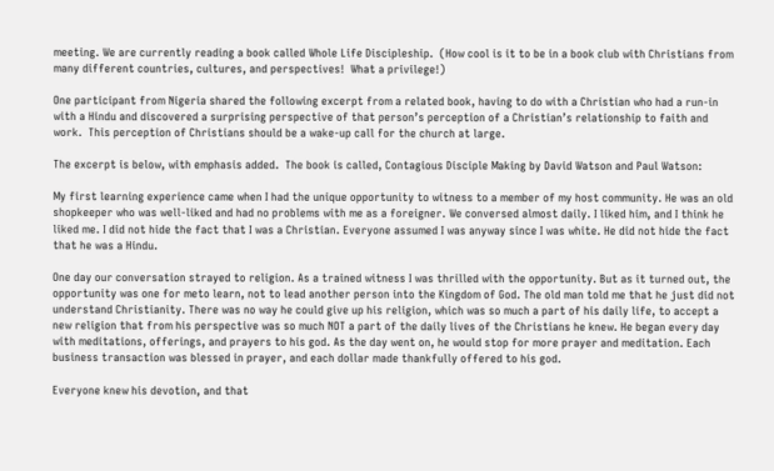meeting. We are currently reading a book called Whole Life Discipleship.  (How cool is it to be in a book club with Christians from many different countries, cultures, and perspectives!  What a privilege!)

One participant from Nigeria shared the following excerpt from a related book, having to do with a Christian who had a run-in with a Hindu and discovered a surprising perspective of that person’s perception of a Christian’s relationship to faith and work.  This perception of Christians should be a wake-up call for the church at large.

The excerpt is below, with emphasis added.  The book is called, Contagious Disciple Making by David Watson and Paul Watson:

My first learning experience came when I had the unique opportunity to witness to a member of my host community. He was an old shopkeeper who was well-liked and had no problems with me as a foreigner. We conversed almost daily. I liked him, and I think he liked me. I did not hide the fact that I was a Christian. Everyone assumed I was anyway since I was white. He did not hide the fact that he was a Hindu.

One day our conversation strayed to religion. As a trained witness I was thrilled with the opportunity. But as it turned out, the opportunity was one for meto learn, not to lead another person into the Kingdom of God. The old man told me that he just did not understand Christianity. There was no way he could give up his religion, which was so much a part of his daily life, to accept a new religion that from his perspective was so much NOT a part of the daily lives of the Christians he knew. He began every day with meditations, offerings, and prayers to his god. As the day went on, he would stop for more prayer and meditation. Each business transaction was blessed in prayer, and each dollar made thankfully offered to his god.

Everyone knew his devotion, and that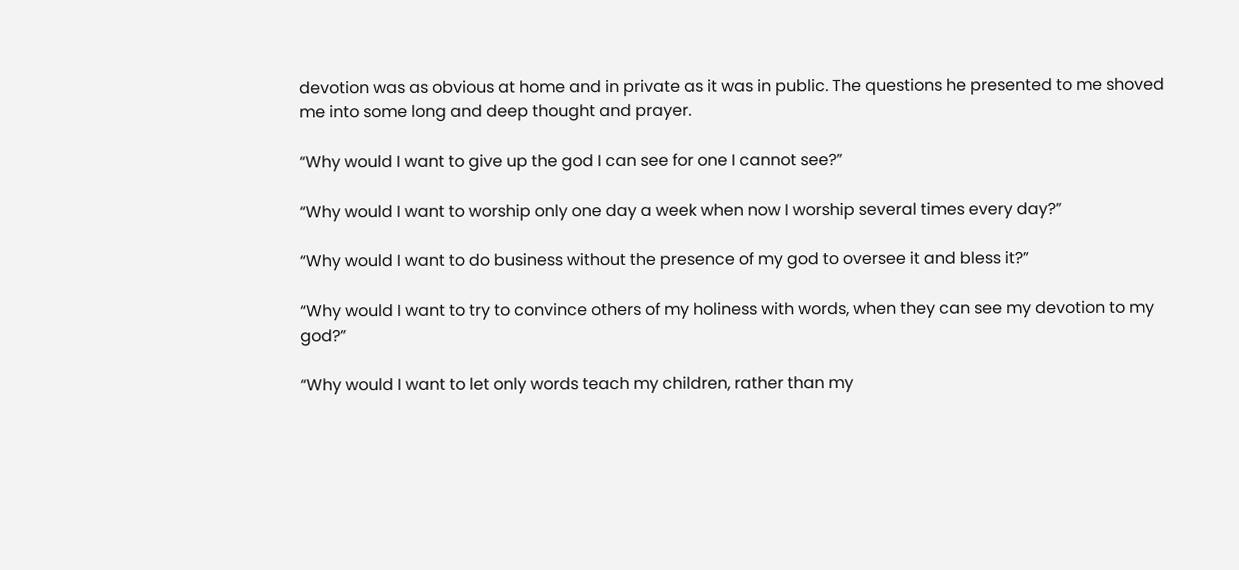devotion was as obvious at home and in private as it was in public. The questions he presented to me shoved me into some long and deep thought and prayer.

“Why would I want to give up the god I can see for one I cannot see?”

“Why would I want to worship only one day a week when now I worship several times every day?”

“Why would I want to do business without the presence of my god to oversee it and bless it?”

“Why would I want to try to convince others of my holiness with words, when they can see my devotion to my god?”

“Why would I want to let only words teach my children, rather than my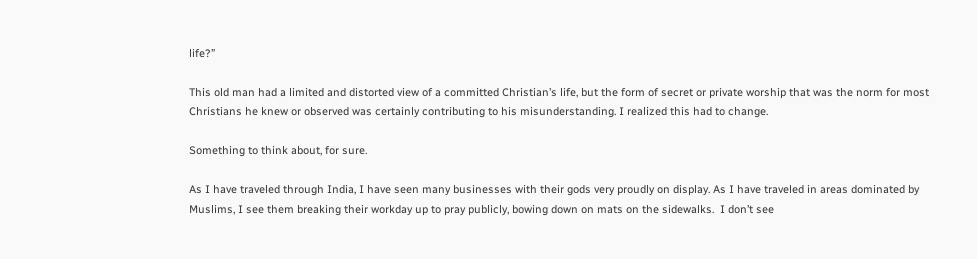life?”

This old man had a limited and distorted view of a committed Christian’s life, but the form of secret or private worship that was the norm for most Christians he knew or observed was certainly contributing to his misunderstanding. I realized this had to change.

Something to think about, for sure.

As I have traveled through India, I have seen many businesses with their gods very proudly on display. As I have traveled in areas dominated by Muslims, I see them breaking their workday up to pray publicly, bowing down on mats on the sidewalks.  I don’t see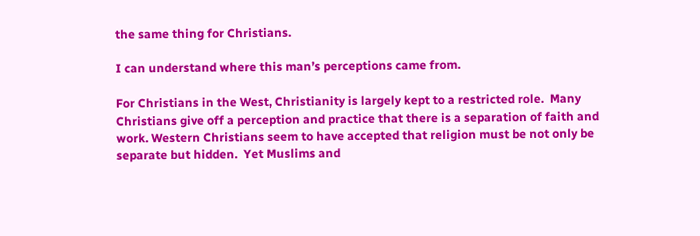the same thing for Christians.

I can understand where this man’s perceptions came from.

For Christians in the West, Christianity is largely kept to a restricted role.  Many Christians give off a perception and practice that there is a separation of faith and work. Western Christians seem to have accepted that religion must be not only be separate but hidden.  Yet Muslims and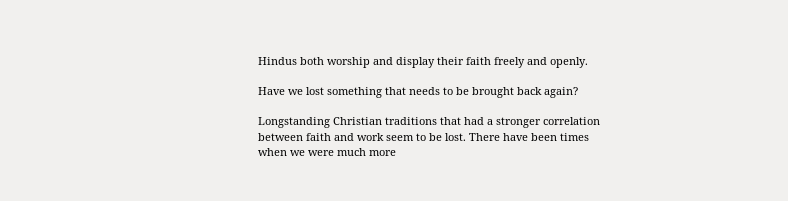Hindus both worship and display their faith freely and openly.

Have we lost something that needs to be brought back again?

Longstanding Christian traditions that had a stronger correlation between faith and work seem to be lost. There have been times when we were much more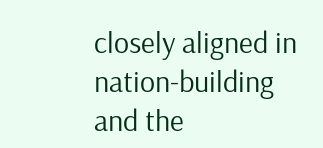closely aligned in nation-building and the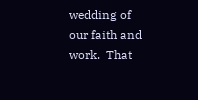wedding of our faith and work.  That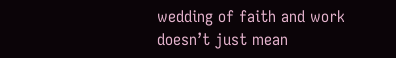wedding of faith and work doesn’t just mean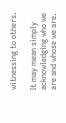witnessing to others.

It may mean simply acknowledging who we are and whose we are.